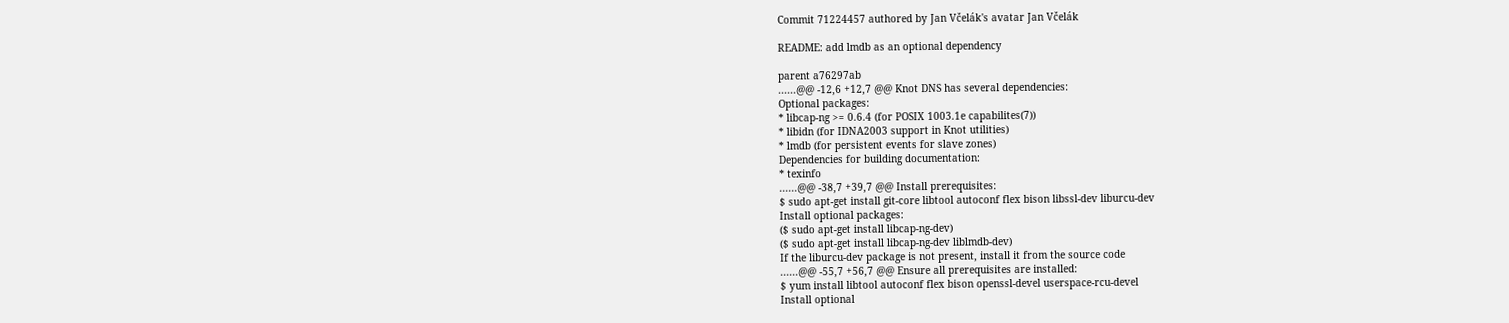Commit 71224457 authored by Jan Včelák's avatar Jan Včelák

README: add lmdb as an optional dependency

parent a76297ab
......@@ -12,6 +12,7 @@ Knot DNS has several dependencies:
Optional packages:
* libcap-ng >= 0.6.4 (for POSIX 1003.1e capabilites(7))
* libidn (for IDNA2003 support in Knot utilities)
* lmdb (for persistent events for slave zones)
Dependencies for building documentation:
* texinfo
......@@ -38,7 +39,7 @@ Install prerequisites:
$ sudo apt-get install git-core libtool autoconf flex bison libssl-dev liburcu-dev
Install optional packages:
($ sudo apt-get install libcap-ng-dev)
($ sudo apt-get install libcap-ng-dev liblmdb-dev)
If the liburcu-dev package is not present, install it from the source code
......@@ -55,7 +56,7 @@ Ensure all prerequisites are installed:
$ yum install libtool autoconf flex bison openssl-devel userspace-rcu-devel
Install optional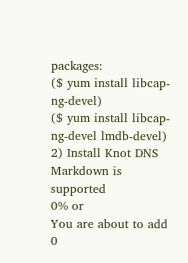packages:
($ yum install libcap-ng-devel)
($ yum install libcap-ng-devel lmdb-devel)
2) Install Knot DNS
Markdown is supported
0% or
You are about to add 0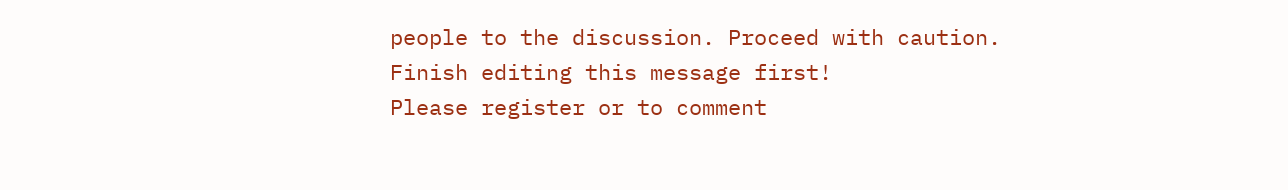people to the discussion. Proceed with caution.
Finish editing this message first!
Please register or to comment